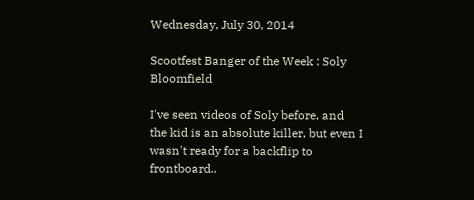Wednesday, July 30, 2014

Scootfest Banger of the Week : Soly Bloomfield

I've seen videos of Soly before, and the kid is an absolute killer, but even I wasn't ready for a backflip to frontboard..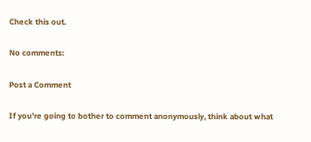Check this out.

No comments:

Post a Comment

If you're going to bother to comment anonymously, think about what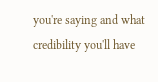you're saying and what credibility you'll have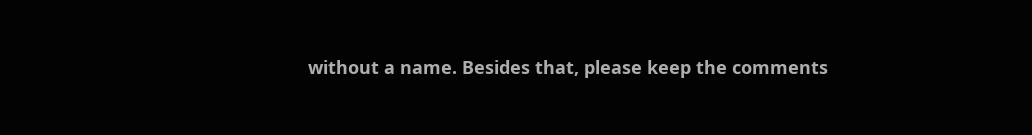without a name. Besides that, please keep the comments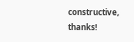constructive, thanks!